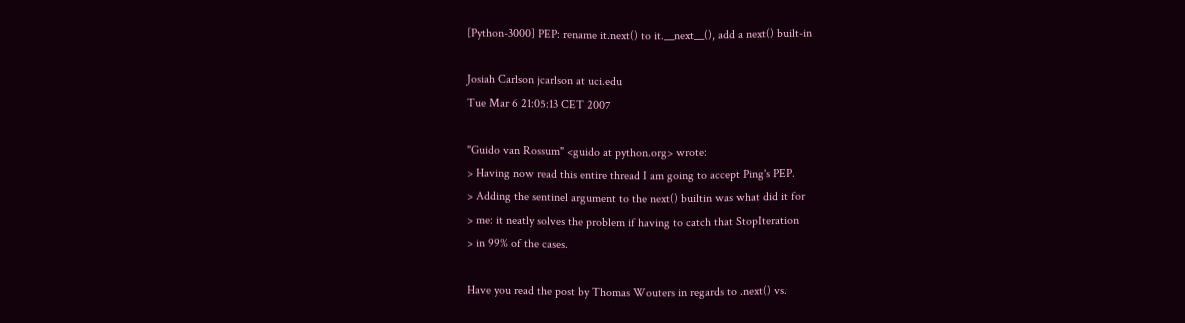[Python-3000] PEP: rename it.next() to it.__next__(), add a next() built-in

Josiah Carlson jcarlson at uci.edu
Tue Mar 6 21:05:13 CET 2007

"Guido van Rossum" <guido at python.org> wrote:
> Having now read this entire thread I am going to accept Ping's PEP.
> Adding the sentinel argument to the next() builtin was what did it for
> me: it neatly solves the problem if having to catch that StopIteration
> in 99% of the cases.

Have you read the post by Thomas Wouters in regards to .next() vs.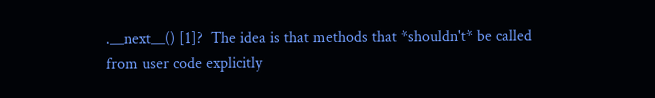.__next__() [1]?  The idea is that methods that *shouldn't* be called
from user code explicitly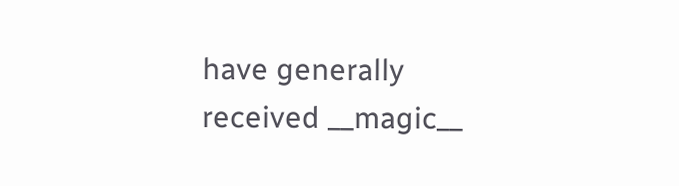have generally received __magic__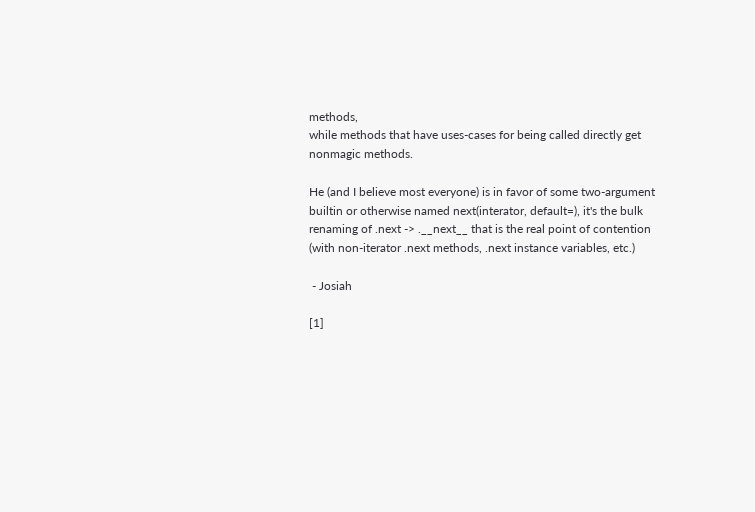methods,
while methods that have uses-cases for being called directly get
nonmagic methods.

He (and I believe most everyone) is in favor of some two-argument
builtin or otherwise named next(interator, default=), it's the bulk
renaming of .next -> .__next__ that is the real point of contention
(with non-iterator .next methods, .next instance variables, etc.)

 - Josiah

[1]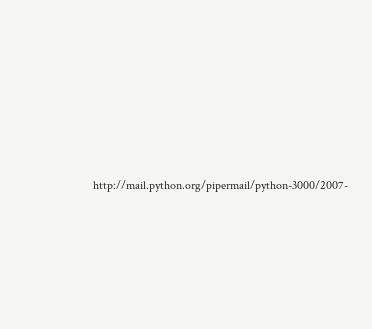http://mail.python.org/pipermail/python-3000/2007-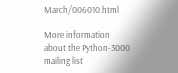March/006010.html

More information about the Python-3000 mailing list